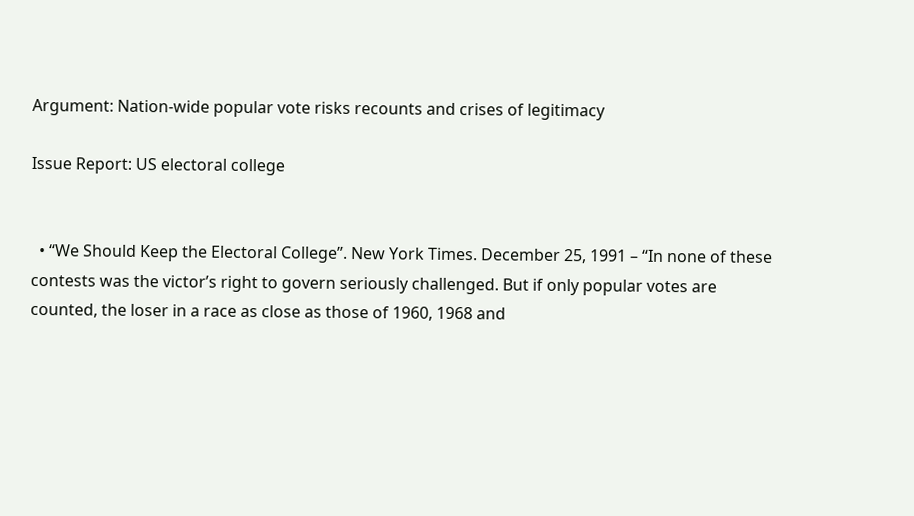Argument: Nation-wide popular vote risks recounts and crises of legitimacy

Issue Report: US electoral college


  • “We Should Keep the Electoral College”. New York Times. December 25, 1991 – “In none of these contests was the victor’s right to govern seriously challenged. But if only popular votes are counted, the loser in a race as close as those of 1960, 1968 and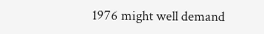1976 might well demand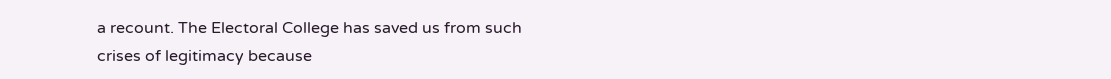a recount. The Electoral College has saved us from such crises of legitimacy because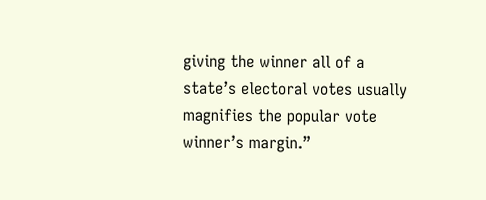giving the winner all of a state’s electoral votes usually magnifies the popular vote winner’s margin.”